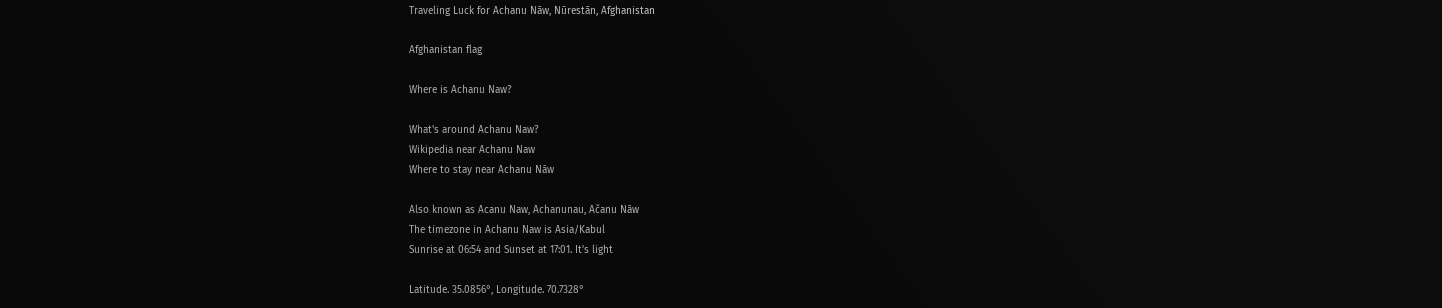Traveling Luck for Achanu Nāw, Nūrestān, Afghanistan

Afghanistan flag

Where is Achanu Naw?

What's around Achanu Naw?
Wikipedia near Achanu Naw
Where to stay near Achanu Nāw

Also known as Acanu Naw, Achanunau, Ačanu Nāw
The timezone in Achanu Naw is Asia/Kabul
Sunrise at 06:54 and Sunset at 17:01. It's light

Latitude. 35.0856°, Longitude. 70.7328°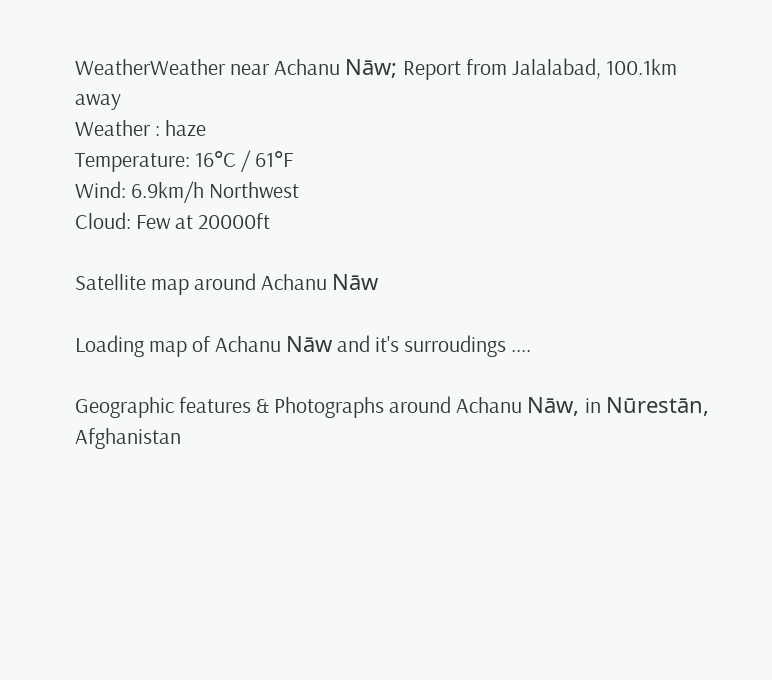WeatherWeather near Achanu Nāw; Report from Jalalabad, 100.1km away
Weather : haze
Temperature: 16°C / 61°F
Wind: 6.9km/h Northwest
Cloud: Few at 20000ft

Satellite map around Achanu Nāw

Loading map of Achanu Nāw and it's surroudings ....

Geographic features & Photographs around Achanu Nāw, in Nūrestān, Afghanistan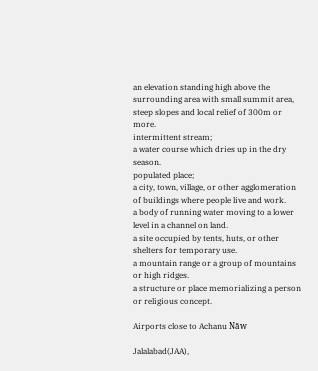an elevation standing high above the surrounding area with small summit area, steep slopes and local relief of 300m or more.
intermittent stream;
a water course which dries up in the dry season.
populated place;
a city, town, village, or other agglomeration of buildings where people live and work.
a body of running water moving to a lower level in a channel on land.
a site occupied by tents, huts, or other shelters for temporary use.
a mountain range or a group of mountains or high ridges.
a structure or place memorializing a person or religious concept.

Airports close to Achanu Nāw

Jalalabad(JAA),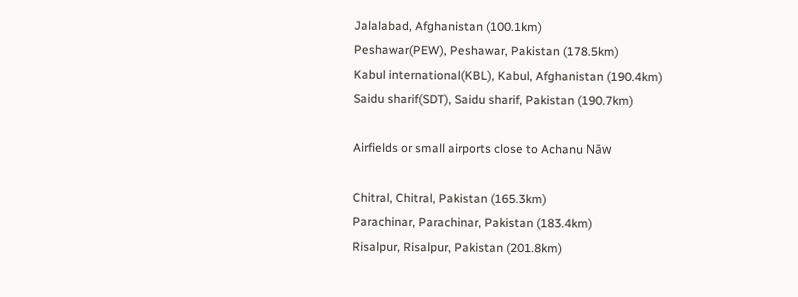Jalalabad, Afghanistan (100.1km)
Peshawar(PEW), Peshawar, Pakistan (178.5km)
Kabul international(KBL), Kabul, Afghanistan (190.4km)
Saidu sharif(SDT), Saidu sharif, Pakistan (190.7km)

Airfields or small airports close to Achanu Nāw

Chitral, Chitral, Pakistan (165.3km)
Parachinar, Parachinar, Pakistan (183.4km)
Risalpur, Risalpur, Pakistan (201.8km)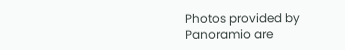Photos provided by Panoramio are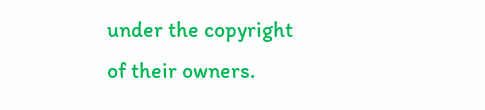under the copyright of their owners.